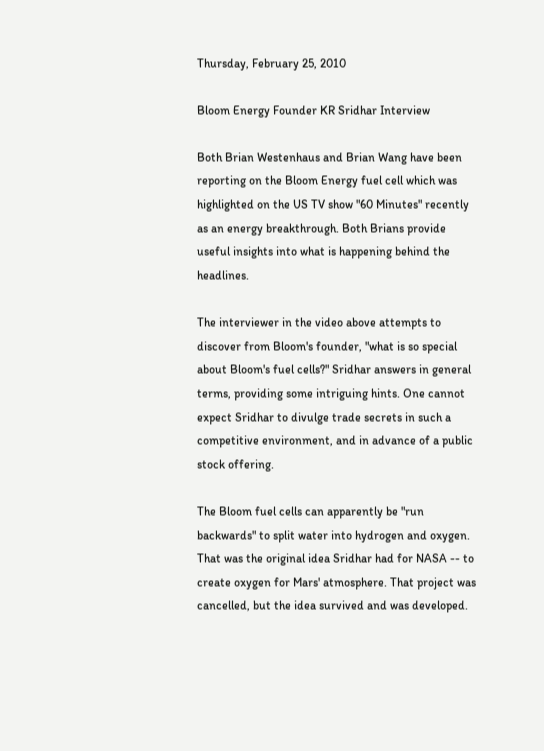Thursday, February 25, 2010

Bloom Energy Founder KR Sridhar Interview

Both Brian Westenhaus and Brian Wang have been reporting on the Bloom Energy fuel cell which was highlighted on the US TV show "60 Minutes" recently as an energy breakthrough. Both Brians provide useful insights into what is happening behind the headlines.

The interviewer in the video above attempts to discover from Bloom's founder, "what is so special about Bloom's fuel cells?" Sridhar answers in general terms, providing some intriguing hints. One cannot expect Sridhar to divulge trade secrets in such a competitive environment, and in advance of a public stock offering.

The Bloom fuel cells can apparently be "run backwards" to split water into hydrogen and oxygen. That was the original idea Sridhar had for NASA -- to create oxygen for Mars' atmosphere. That project was cancelled, but the idea survived and was developed.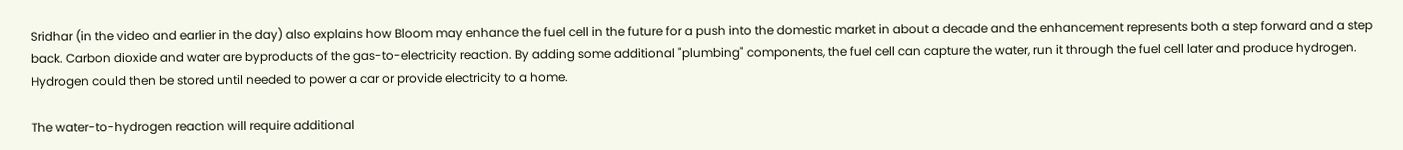Sridhar (in the video and earlier in the day) also explains how Bloom may enhance the fuel cell in the future for a push into the domestic market in about a decade and the enhancement represents both a step forward and a step back. Carbon dioxide and water are byproducts of the gas-to-electricity reaction. By adding some additional "plumbing" components, the fuel cell can capture the water, run it through the fuel cell later and produce hydrogen. Hydrogen could then be stored until needed to power a car or provide electricity to a home.

The water-to-hydrogen reaction will require additional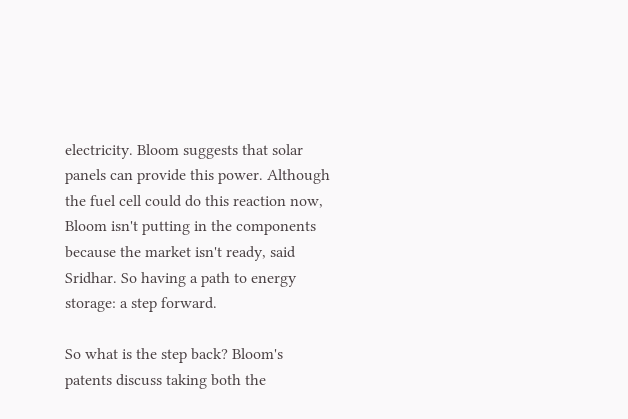electricity. Bloom suggests that solar panels can provide this power. Although the fuel cell could do this reaction now, Bloom isn't putting in the components because the market isn't ready, said Sridhar. So having a path to energy storage: a step forward.

So what is the step back? Bloom's patents discuss taking both the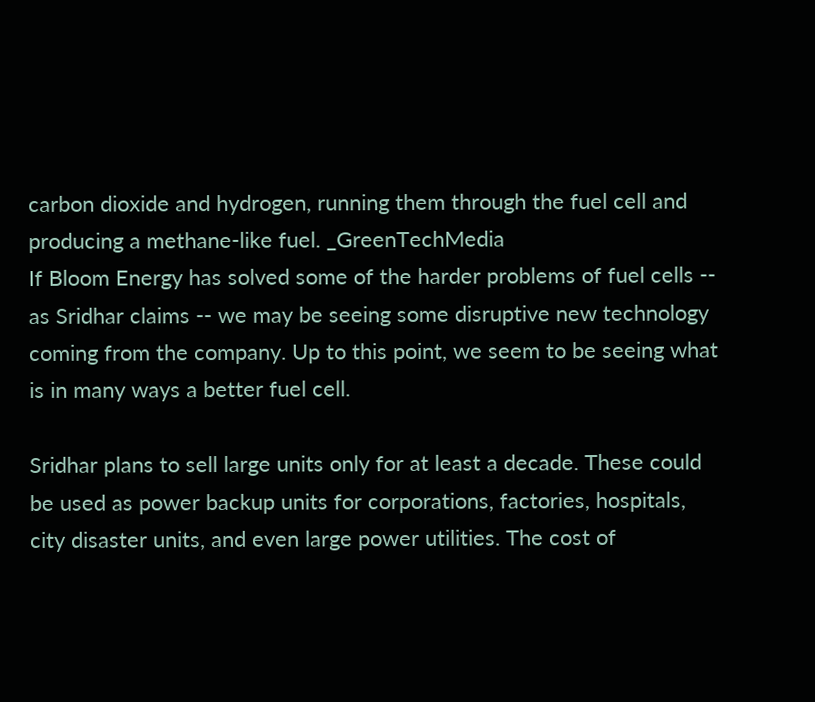carbon dioxide and hydrogen, running them through the fuel cell and producing a methane-like fuel. _GreenTechMedia
If Bloom Energy has solved some of the harder problems of fuel cells -- as Sridhar claims -- we may be seeing some disruptive new technology coming from the company. Up to this point, we seem to be seeing what is in many ways a better fuel cell.

Sridhar plans to sell large units only for at least a decade. These could be used as power backup units for corporations, factories, hospitals, city disaster units, and even large power utilities. The cost of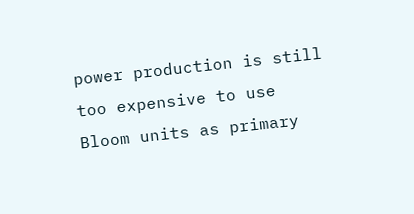power production is still too expensive to use Bloom units as primary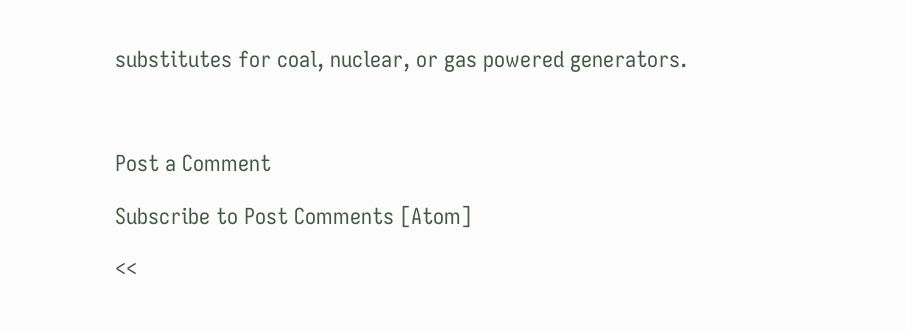substitutes for coal, nuclear, or gas powered generators.



Post a Comment

Subscribe to Post Comments [Atom]

<<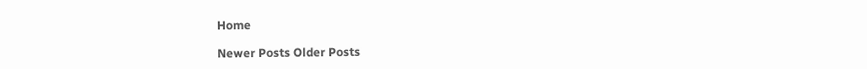Home

Newer Posts Older Posts